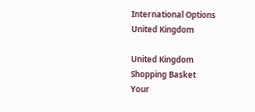International Options
United Kingdom

United Kingdom
Shopping Basket
Your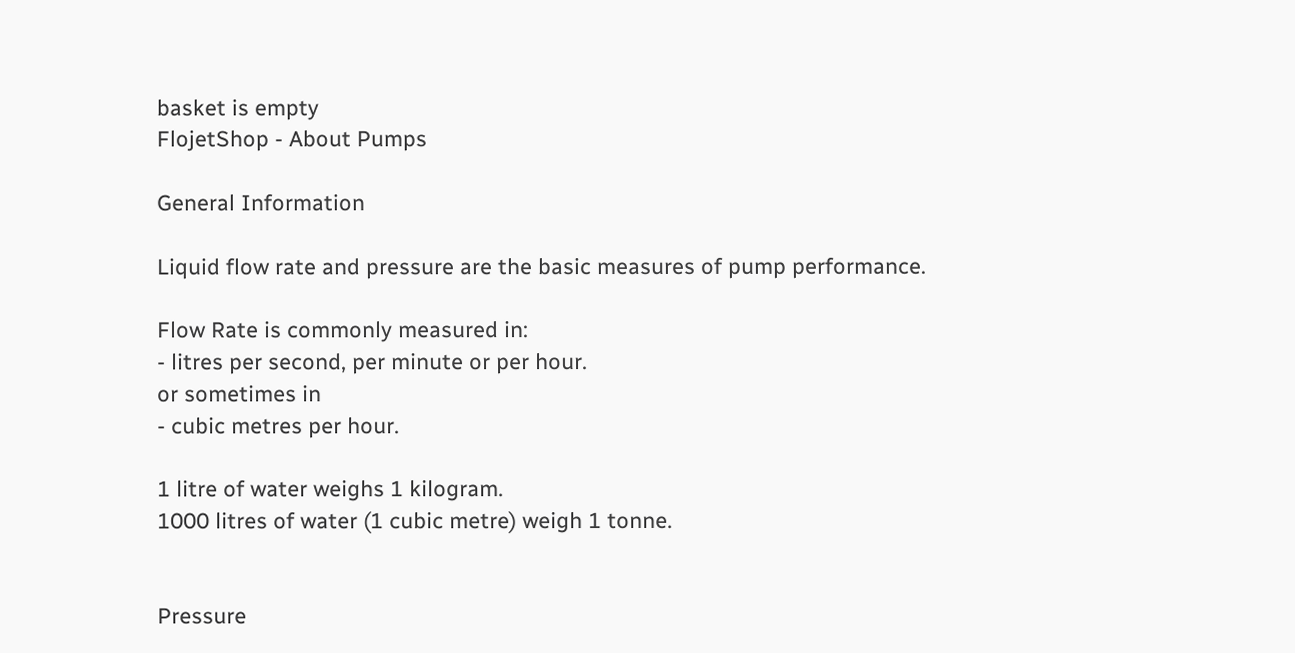basket is empty
FlojetShop - About Pumps

General Information

Liquid flow rate and pressure are the basic measures of pump performance.

Flow Rate is commonly measured in:
- litres per second, per minute or per hour.
or sometimes in
- cubic metres per hour.

1 litre of water weighs 1 kilogram.
1000 litres of water (1 cubic metre) weigh 1 tonne.


Pressure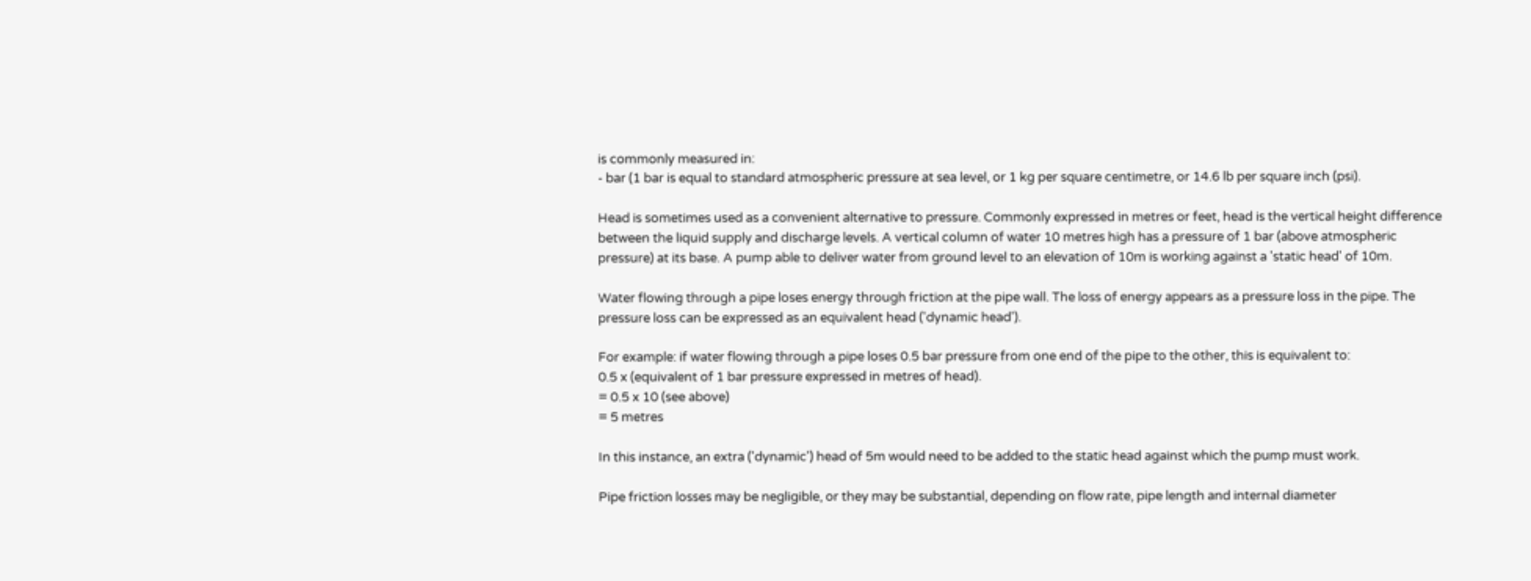is commonly measured in:
- bar (1 bar is equal to standard atmospheric pressure at sea level, or 1 kg per square centimetre, or 14.6 lb per square inch (psi).

Head is sometimes used as a convenient alternative to pressure. Commonly expressed in metres or feet, head is the vertical height difference between the liquid supply and discharge levels. A vertical column of water 10 metres high has a pressure of 1 bar (above atmospheric pressure) at its base. A pump able to deliver water from ground level to an elevation of 10m is working against a 'static head' of 10m.

Water flowing through a pipe loses energy through friction at the pipe wall. The loss of energy appears as a pressure loss in the pipe. The pressure loss can be expressed as an equivalent head ('dynamic head').

For example: if water flowing through a pipe loses 0.5 bar pressure from one end of the pipe to the other, this is equivalent to:
0.5 x (equivalent of 1 bar pressure expressed in metres of head).
= 0.5 x 10 (see above)
= 5 metres

In this instance, an extra ('dynamic') head of 5m would need to be added to the static head against which the pump must work.

Pipe friction losses may be negligible, or they may be substantial, depending on flow rate, pipe length and internal diameter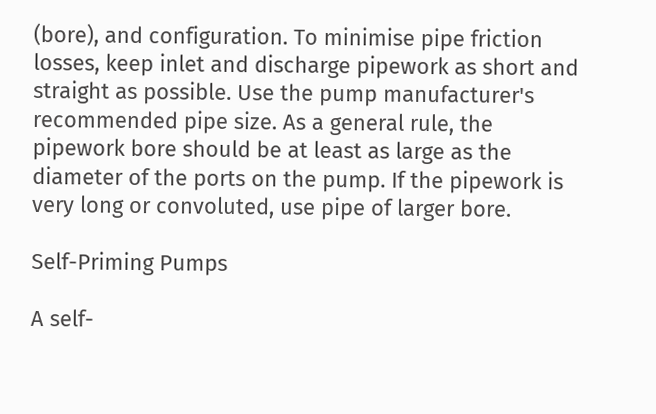(bore), and configuration. To minimise pipe friction losses, keep inlet and discharge pipework as short and straight as possible. Use the pump manufacturer's recommended pipe size. As a general rule, the pipework bore should be at least as large as the diameter of the ports on the pump. If the pipework is very long or convoluted, use pipe of larger bore.

Self-Priming Pumps

A self-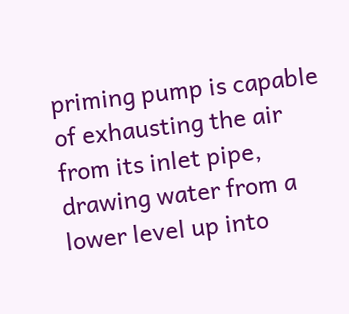priming pump is capable of exhausting the air from its inlet pipe, drawing water from a lower level up into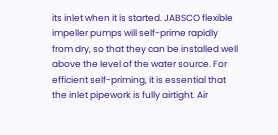its inlet when it is started. JABSCO flexible impeller pumps will self-prime rapidly from dry, so that they can be installed well above the level of the water source. For efficient self-priming, it is essential that the inlet pipework is fully airtight. Air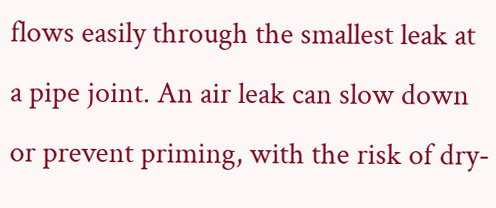flows easily through the smallest leak at a pipe joint. An air leak can slow down or prevent priming, with the risk of dry-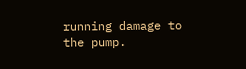running damage to the pump.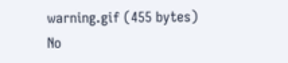warning.gif (455 bytes)
No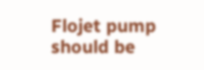Flojet pump should be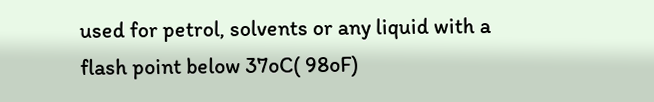used for petrol, solvents or any liquid with a flash point below 37oC( 98oF)